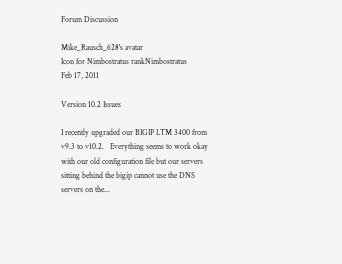Forum Discussion

Mike_Rausch_628's avatar
Icon for Nimbostratus rankNimbostratus
Feb 17, 2011

Version 10.2 Issues

I recently upgraded our BIGIP LTM 3400 from v9.3 to v10.2.   Everything seems to work okay with our old configuration file but our servers sitting behind the bigip cannot use the DNS servers on the...